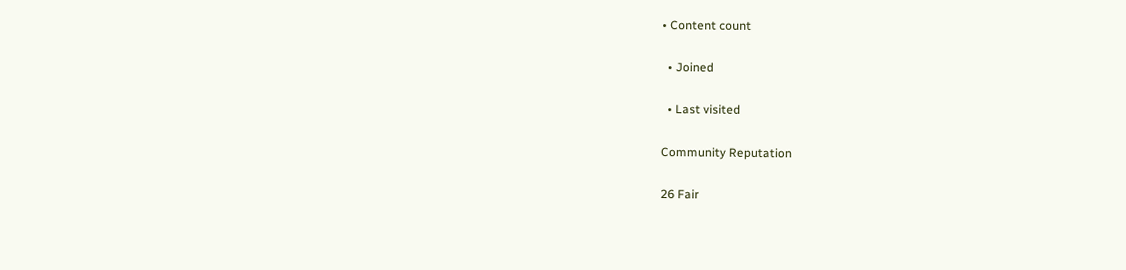• Content count

  • Joined

  • Last visited

Community Reputation

26 Fair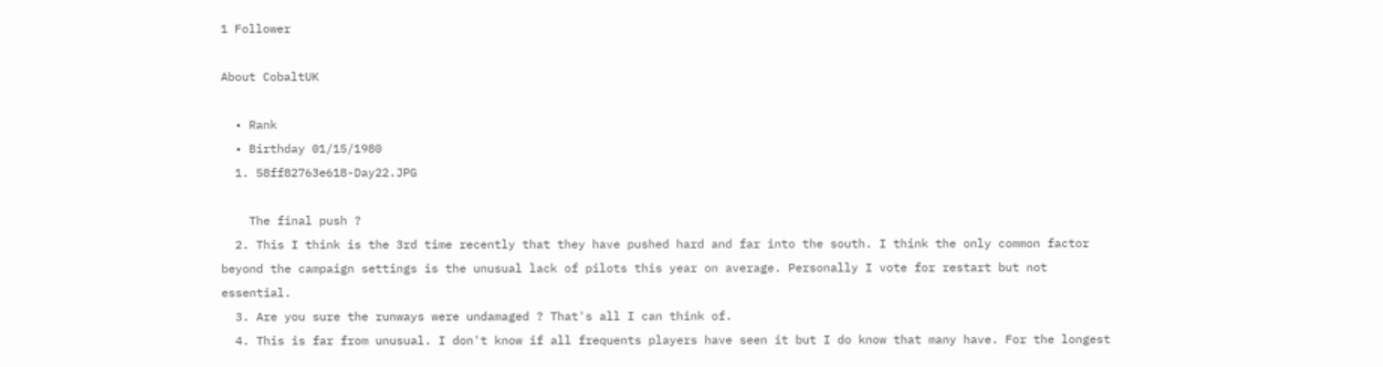1 Follower

About CobaltUK

  • Rank
  • Birthday 01/15/1980
  1. 58ff82763e618-Day22.JPG

    The final push ?
  2. This I think is the 3rd time recently that they have pushed hard and far into the south. I think the only common factor beyond the campaign settings is the unusual lack of pilots this year on average. Personally I vote for restart but not essential.
  3. Are you sure the runways were undamaged ? That's all I can think of.
  4. This is far from unusual. I don't know if all frequents players have seen it but I do know that many have. For the longest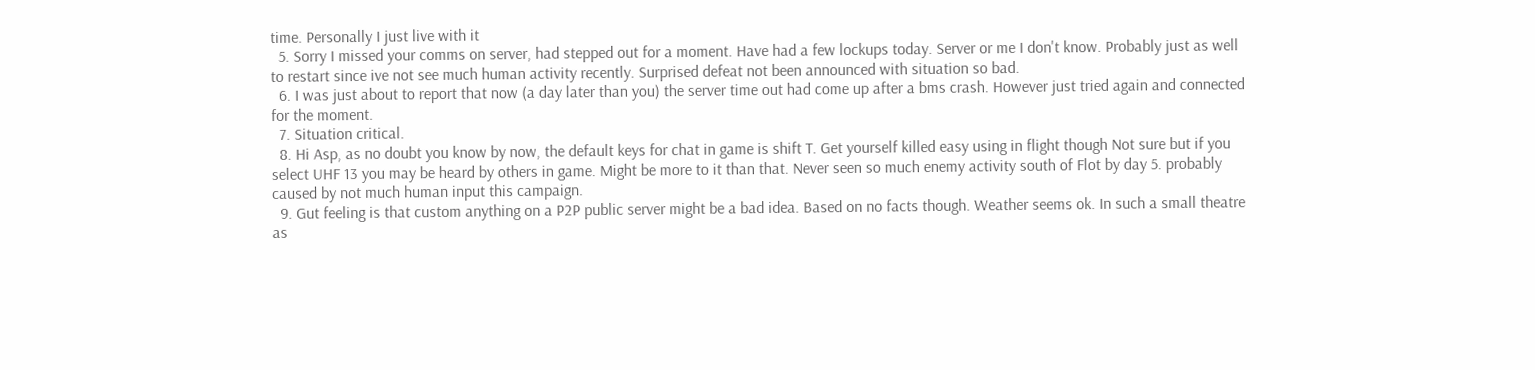time. Personally I just live with it
  5. Sorry I missed your comms on server, had stepped out for a moment. Have had a few lockups today. Server or me I don't know. Probably just as well to restart since ive not see much human activity recently. Surprised defeat not been announced with situation so bad.
  6. I was just about to report that now (a day later than you) the server time out had come up after a bms crash. However just tried again and connected for the moment.
  7. Situation critical.
  8. Hi Asp, as no doubt you know by now, the default keys for chat in game is shift T. Get yourself killed easy using in flight though Not sure but if you select UHF 13 you may be heard by others in game. Might be more to it than that. Never seen so much enemy activity south of Flot by day 5. probably caused by not much human input this campaign.
  9. Gut feeling is that custom anything on a P2P public server might be a bad idea. Based on no facts though. Weather seems ok. In such a small theatre as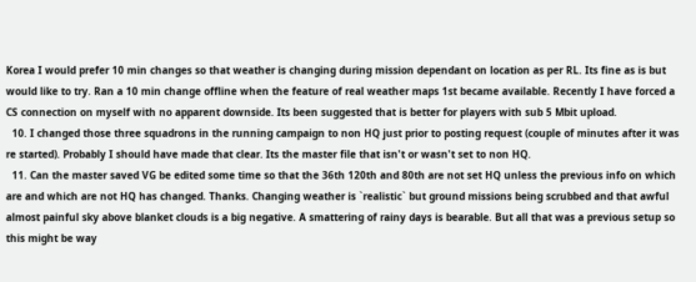Korea I would prefer 10 min changes so that weather is changing during mission dependant on location as per RL. Its fine as is but would like to try. Ran a 10 min change offline when the feature of real weather maps 1st became available. Recently I have forced a CS connection on myself with no apparent downside. Its been suggested that is better for players with sub 5 Mbit upload.
  10. I changed those three squadrons in the running campaign to non HQ just prior to posting request (couple of minutes after it was re started). Probably I should have made that clear. Its the master file that isn't or wasn't set to non HQ.
  11. Can the master saved VG be edited some time so that the 36th 120th and 80th are not set HQ unless the previous info on which are and which are not HQ has changed. Thanks. Changing weather is `realistic` but ground missions being scrubbed and that awful almost painful sky above blanket clouds is a big negative. A smattering of rainy days is bearable. But all that was a previous setup so this might be way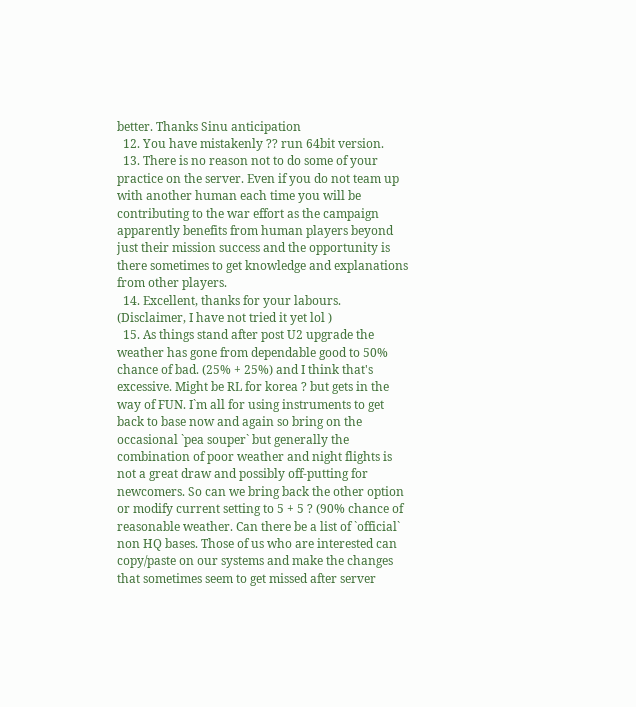better. Thanks Sinu anticipation
  12. You have mistakenly ?? run 64bit version.
  13. There is no reason not to do some of your practice on the server. Even if you do not team up with another human each time you will be contributing to the war effort as the campaign apparently benefits from human players beyond just their mission success and the opportunity is there sometimes to get knowledge and explanations from other players.
  14. Excellent, thanks for your labours. (Disclaimer, I have not tried it yet lol )
  15. As things stand after post U2 upgrade the weather has gone from dependable good to 50% chance of bad. (25% + 25%) and I think that's excessive. Might be RL for korea ? but gets in the way of FUN. I`m all for using instruments to get back to base now and again so bring on the occasional `pea souper` but generally the combination of poor weather and night flights is not a great draw and possibly off-putting for newcomers. So can we bring back the other option or modify current setting to 5 + 5 ? (90% chance of reasonable weather. Can there be a list of `official` non HQ bases. Those of us who are interested can copy/paste on our systems and make the changes that sometimes seem to get missed after server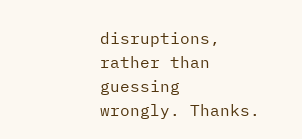disruptions, rather than guessing wrongly. Thanks.